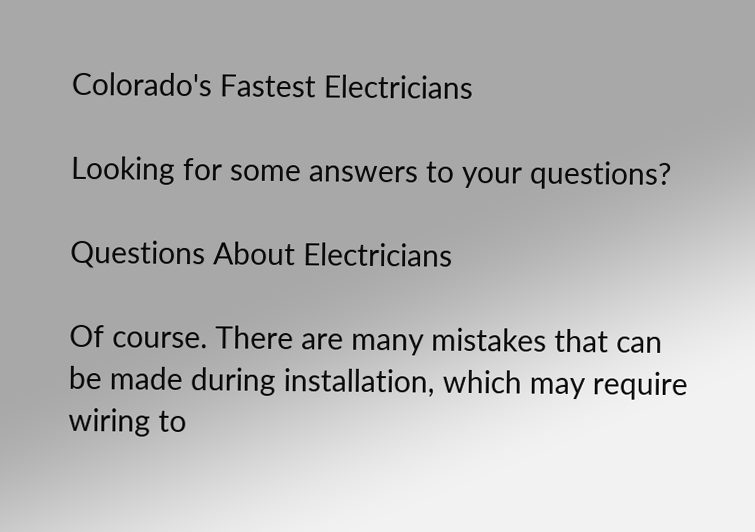Colorado's Fastest Electricians

Looking for some answers to your questions?

Questions About Electricians

Of course. There are many mistakes that can be made during installation, which may require wiring to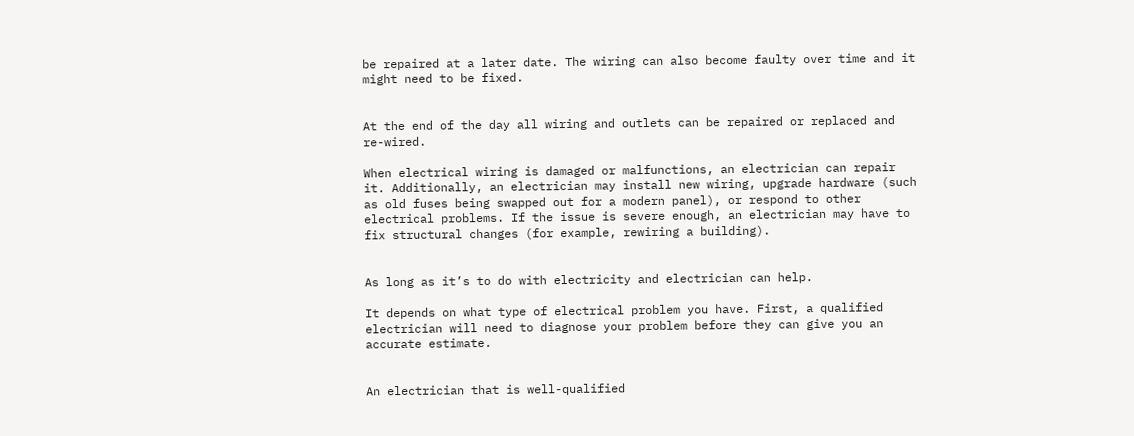be repaired at a later date. The wiring can also become faulty over time and it might need to be fixed.


At the end of the day all wiring and outlets can be repaired or replaced and re-wired.

When electrical wiring is damaged or malfunctions, an electrician can repair it. Additionally, an electrician may install new wiring, upgrade hardware (such as old fuses being swapped out for a modern panel), or respond to other electrical problems. If the issue is severe enough, an electrician may have to fix structural changes (for example, rewiring a building).


As long as it’s to do with electricity and electrician can help.

It depends on what type of electrical problem you have. First, a qualified electrician will need to diagnose your problem before they can give you an accurate estimate.


An electrician that is well-qualified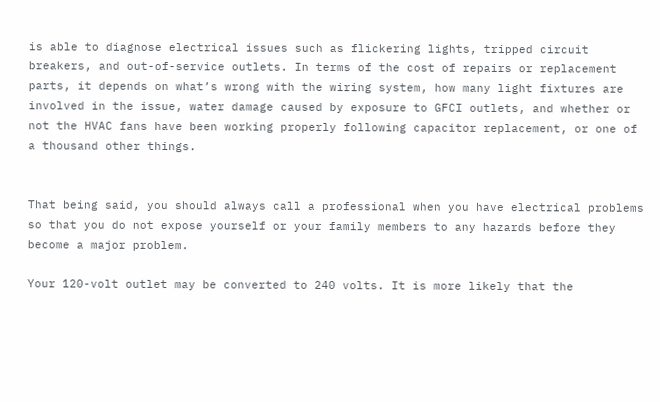is able to diagnose electrical issues such as flickering lights, tripped circuit breakers, and out-of-service outlets. In terms of the cost of repairs or replacement parts, it depends on what’s wrong with the wiring system, how many light fixtures are involved in the issue, water damage caused by exposure to GFCI outlets, and whether or not the HVAC fans have been working properly following capacitor replacement, or one of a thousand other things.


That being said, you should always call a professional when you have electrical problems so that you do not expose yourself or your family members to any hazards before they become a major problem.

Your 120-volt outlet may be converted to 240 volts. It is more likely that the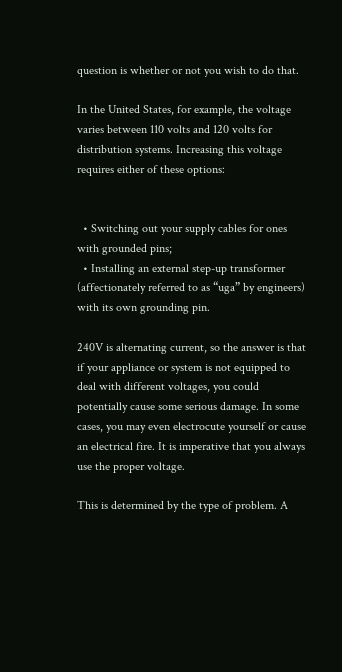question is whether or not you wish to do that.

In the United States, for example, the voltage varies between 110 volts and 120 volts for distribution systems. Increasing this voltage requires either of these options:


  • Switching out your supply cables for ones with grounded pins;
  • Installing an external step-up transformer (affectionately referred to as “uga” by engineers) with its own grounding pin.

240V is alternating current, so the answer is that if your appliance or system is not equipped to deal with different voltages, you could potentially cause some serious damage. In some cases, you may even electrocute yourself or cause an electrical fire. It is imperative that you always use the proper voltage.

This is determined by the type of problem. A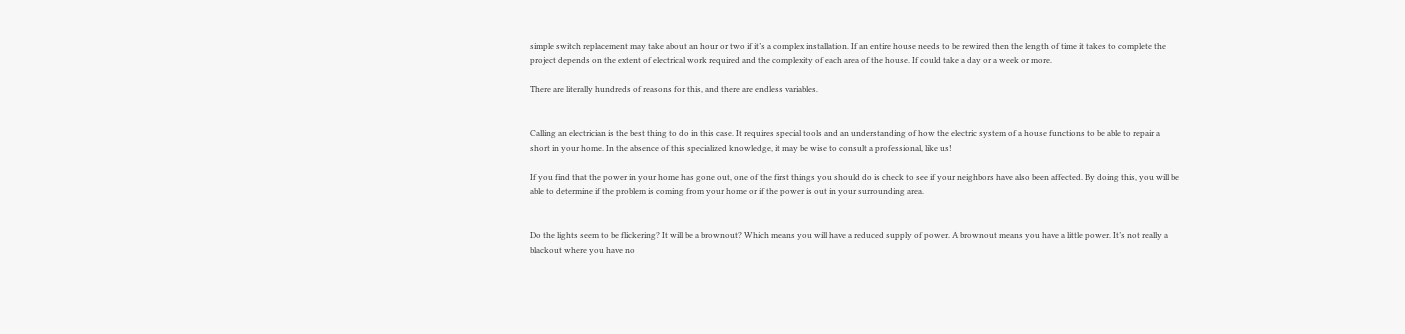simple switch replacement may take about an hour or two if it’s a complex installation. If an entire house needs to be rewired then the length of time it takes to complete the project depends on the extent of electrical work required and the complexity of each area of the house. If could take a day or a week or more.

There are literally hundreds of reasons for this, and there are endless variables.


Calling an electrician is the best thing to do in this case. It requires special tools and an understanding of how the electric system of a house functions to be able to repair a short in your home. In the absence of this specialized knowledge, it may be wise to consult a professional, like us!

If you find that the power in your home has gone out, one of the first things you should do is check to see if your neighbors have also been affected. By doing this, you will be able to determine if the problem is coming from your home or if the power is out in your surrounding area.


Do the lights seem to be flickering? It will be a brownout? Which means you will have a reduced supply of power. A brownout means you have a little power. It’s not really a blackout where you have no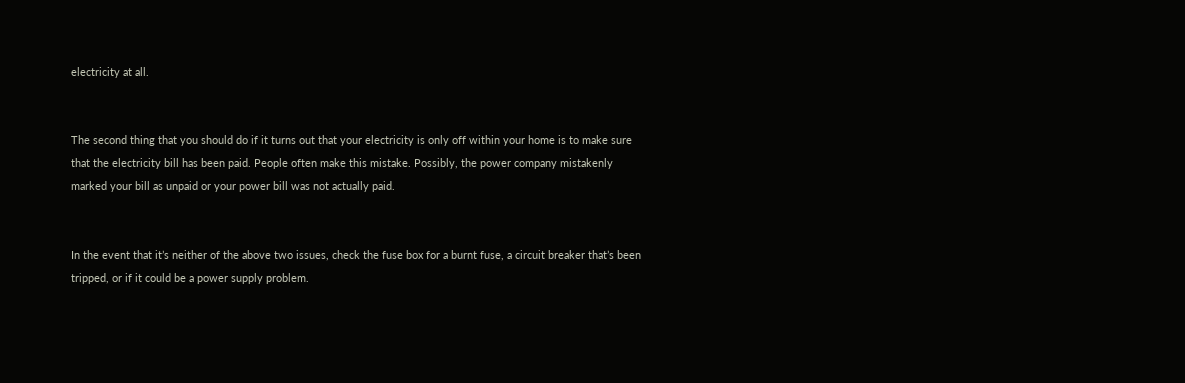electricity at all.


The second thing that you should do if it turns out that your electricity is only off within your home is to make sure that the electricity bill has been paid. People often make this mistake. Possibly, the power company mistakenly marked your bill as unpaid or your power bill was not actually paid.


In the event that it’s neither of the above two issues, check the fuse box for a burnt fuse, a circuit breaker that’s been tripped, or if it could be a power supply problem.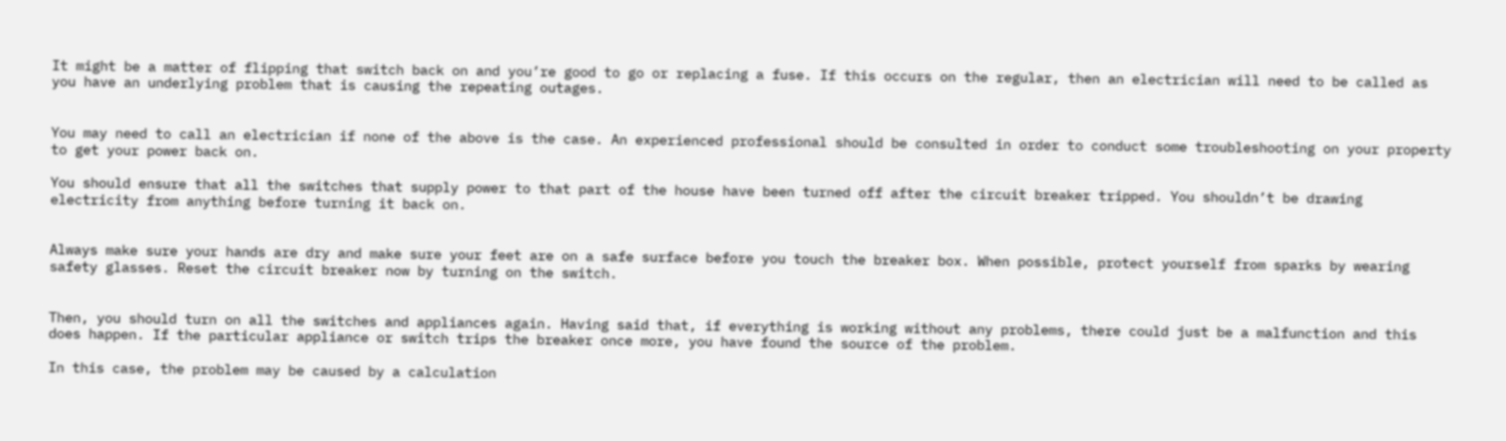It might be a matter of flipping that switch back on and you’re good to go or replacing a fuse. If this occurs on the regular, then an electrician will need to be called as you have an underlying problem that is causing the repeating outages.


You may need to call an electrician if none of the above is the case. An experienced professional should be consulted in order to conduct some troubleshooting on your property to get your power back on.

You should ensure that all the switches that supply power to that part of the house have been turned off after the circuit breaker tripped. You shouldn’t be drawing electricity from anything before turning it back on.


Always make sure your hands are dry and make sure your feet are on a safe surface before you touch the breaker box. When possible, protect yourself from sparks by wearing safety glasses. Reset the circuit breaker now by turning on the switch.


Then, you should turn on all the switches and appliances again. Having said that, if everything is working without any problems, there could just be a malfunction and this does happen. If the particular appliance or switch trips the breaker once more, you have found the source of the problem.

In this case, the problem may be caused by a calculation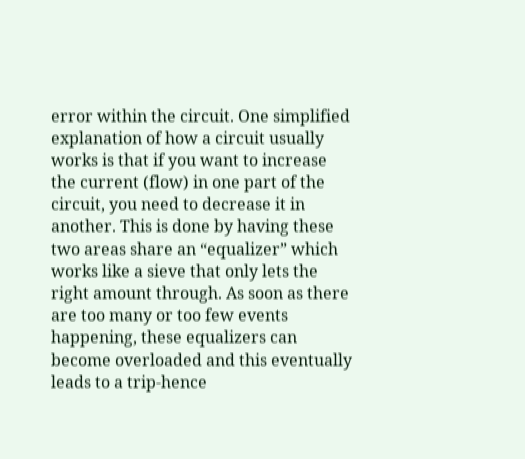error within the circuit. One simplified explanation of how a circuit usually works is that if you want to increase the current (flow) in one part of the circuit, you need to decrease it in another. This is done by having these two areas share an “equalizer” which works like a sieve that only lets the right amount through. As soon as there are too many or too few events happening, these equalizers can become overloaded and this eventually leads to a trip-hence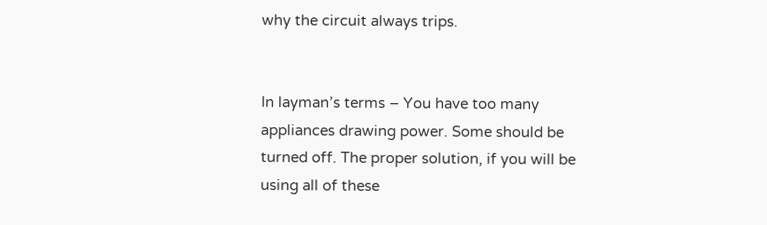why the circuit always trips.


In layman’s terms – You have too many appliances drawing power. Some should be turned off. The proper solution, if you will be using all of these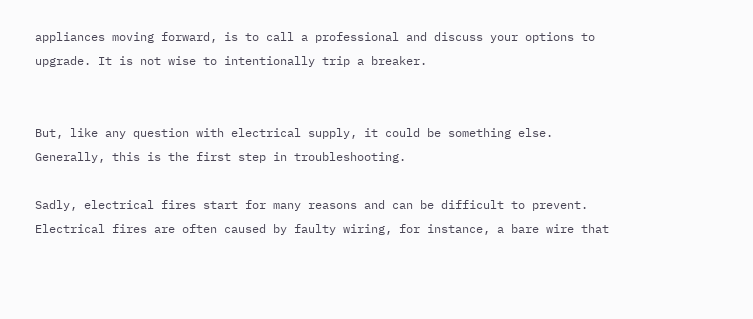appliances moving forward, is to call a professional and discuss your options to upgrade. It is not wise to intentionally trip a breaker.


But, like any question with electrical supply, it could be something else. Generally, this is the first step in troubleshooting.

Sadly, electrical fires start for many reasons and can be difficult to prevent. Electrical fires are often caused by faulty wiring, for instance, a bare wire that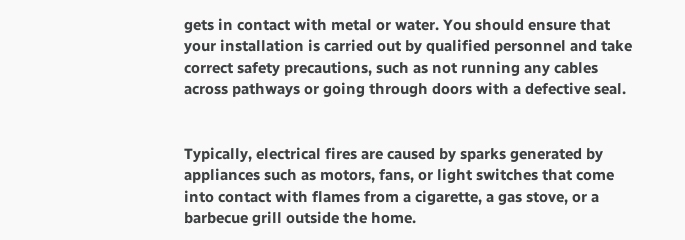gets in contact with metal or water. You should ensure that your installation is carried out by qualified personnel and take correct safety precautions, such as not running any cables across pathways or going through doors with a defective seal.


Typically, electrical fires are caused by sparks generated by appliances such as motors, fans, or light switches that come into contact with flames from a cigarette, a gas stove, or a barbecue grill outside the home.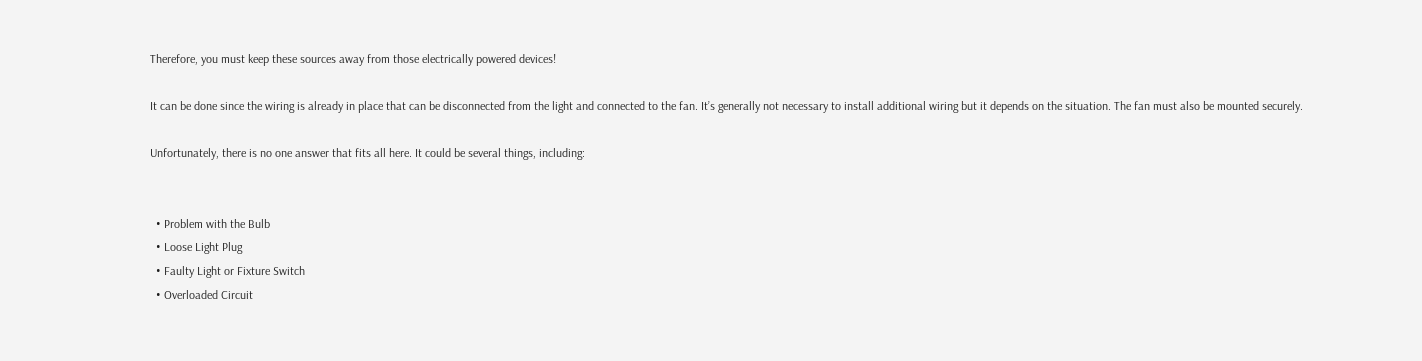Therefore, you must keep these sources away from those electrically powered devices!

It can be done since the wiring is already in place that can be disconnected from the light and connected to the fan. It’s generally not necessary to install additional wiring but it depends on the situation. The fan must also be mounted securely.

Unfortunately, there is no one answer that fits all here. It could be several things, including:


  • Problem with the Bulb
  • Loose Light Plug
  • Faulty Light or Fixture Switch
  • Overloaded Circuit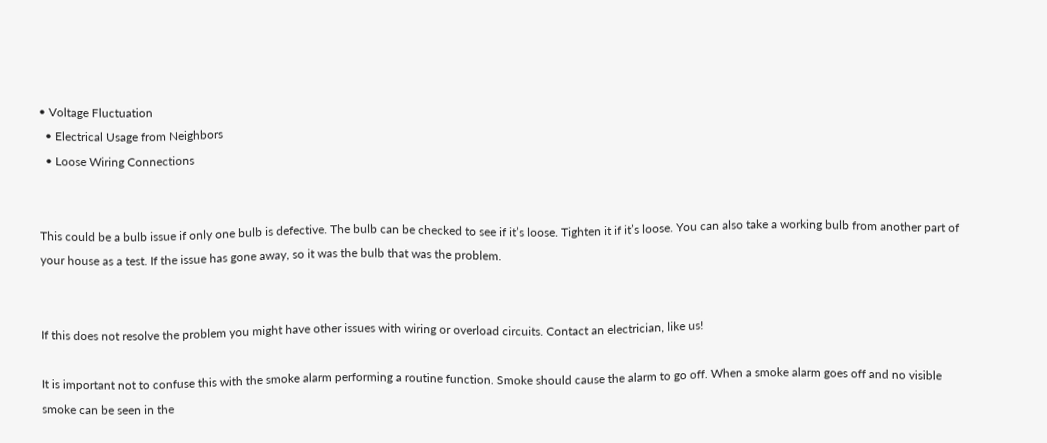• Voltage Fluctuation
  • Electrical Usage from Neighbors
  • Loose Wiring Connections


This could be a bulb issue if only one bulb is defective. The bulb can be checked to see if it’s loose. Tighten it if it’s loose. You can also take a working bulb from another part of your house as a test. If the issue has gone away, so it was the bulb that was the problem.


If this does not resolve the problem you might have other issues with wiring or overload circuits. Contact an electrician, like us!

It is important not to confuse this with the smoke alarm performing a routine function. Smoke should cause the alarm to go off. When a smoke alarm goes off and no visible smoke can be seen in the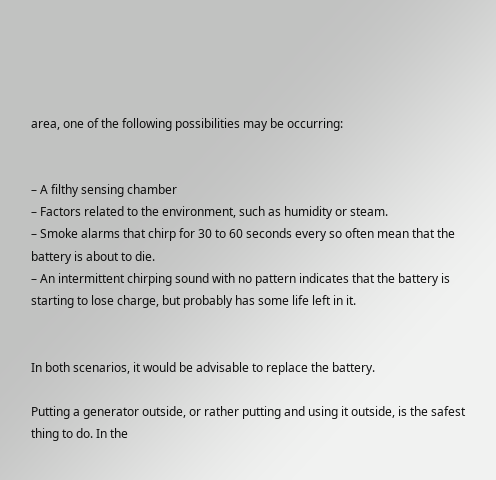area, one of the following possibilities may be occurring:


– A filthy sensing chamber
– Factors related to the environment, such as humidity or steam.
– Smoke alarms that chirp for 30 to 60 seconds every so often mean that the battery is about to die.
– An intermittent chirping sound with no pattern indicates that the battery is starting to lose charge, but probably has some life left in it.


In both scenarios, it would be advisable to replace the battery.

Putting a generator outside, or rather putting and using it outside, is the safest thing to do. In the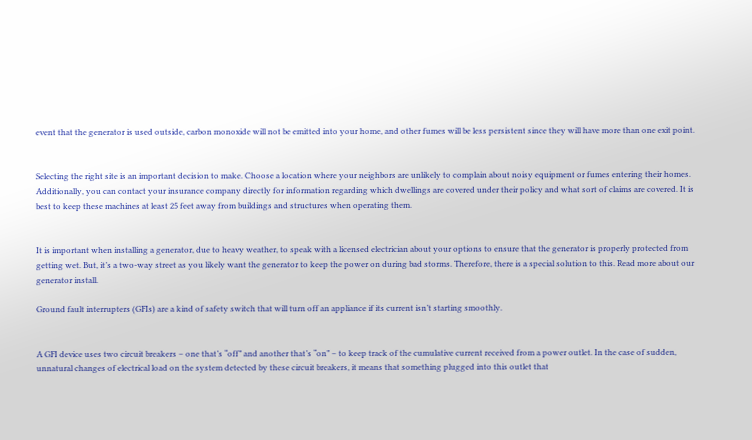event that the generator is used outside, carbon monoxide will not be emitted into your home, and other fumes will be less persistent since they will have more than one exit point.


Selecting the right site is an important decision to make. Choose a location where your neighbors are unlikely to complain about noisy equipment or fumes entering their homes. Additionally, you can contact your insurance company directly for information regarding which dwellings are covered under their policy and what sort of claims are covered. It is best to keep these machines at least 25 feet away from buildings and structures when operating them.


It is important when installing a generator, due to heavy weather, to speak with a licensed electrician about your options to ensure that the generator is properly protected from getting wet. But, it’s a two-way street as you likely want the generator to keep the power on during bad storms. Therefore, there is a special solution to this. Read more about our generator install.

Ground fault interrupters (GFIs) are a kind of safety switch that will turn off an appliance if its current isn’t starting smoothly.


A GFI device uses two circuit breakers – one that’s “off” and another that’s “on” – to keep track of the cumulative current received from a power outlet. In the case of sudden, unnatural changes of electrical load on the system detected by these circuit breakers, it means that something plugged into this outlet that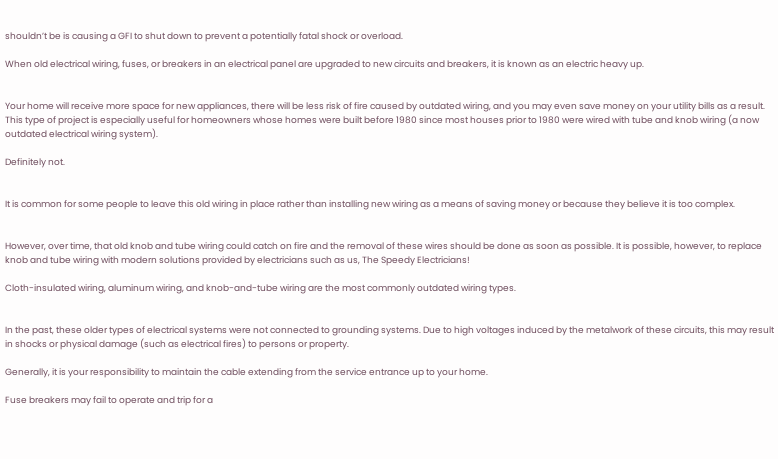shouldn’t be is causing a GFI to shut down to prevent a potentially fatal shock or overload.

When old electrical wiring, fuses, or breakers in an electrical panel are upgraded to new circuits and breakers, it is known as an electric heavy up.


Your home will receive more space for new appliances, there will be less risk of fire caused by outdated wiring, and you may even save money on your utility bills as a result. This type of project is especially useful for homeowners whose homes were built before 1980 since most houses prior to 1980 were wired with tube and knob wiring (a now outdated electrical wiring system).

Definitely not.


It is common for some people to leave this old wiring in place rather than installing new wiring as a means of saving money or because they believe it is too complex.


However, over time, that old knob and tube wiring could catch on fire and the removal of these wires should be done as soon as possible. It is possible, however, to replace knob and tube wiring with modern solutions provided by electricians such as us, The Speedy Electricians!

Cloth-insulated wiring, aluminum wiring, and knob-and-tube wiring are the most commonly outdated wiring types.


In the past, these older types of electrical systems were not connected to grounding systems. Due to high voltages induced by the metalwork of these circuits, this may result in shocks or physical damage (such as electrical fires) to persons or property.

Generally, it is your responsibility to maintain the cable extending from the service entrance up to your home.

Fuse breakers may fail to operate and trip for a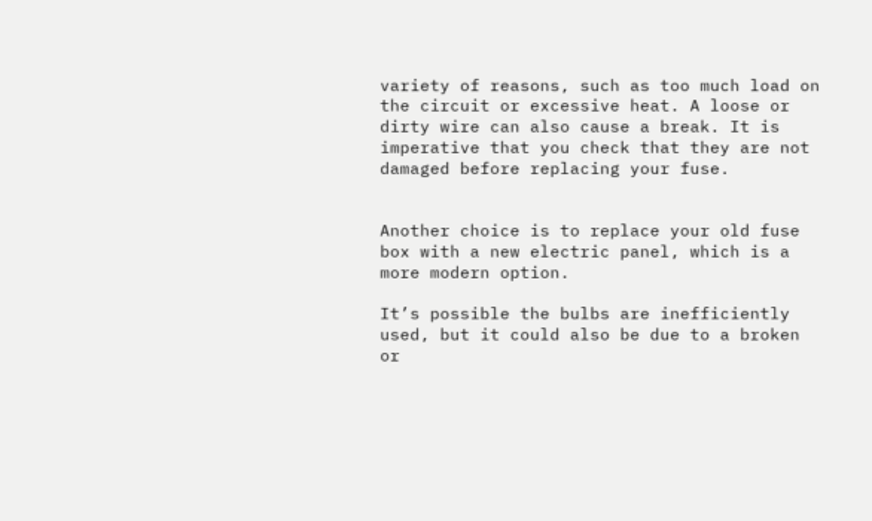variety of reasons, such as too much load on the circuit or excessive heat. A loose or dirty wire can also cause a break. It is imperative that you check that they are not damaged before replacing your fuse.


Another choice is to replace your old fuse box with a new electric panel, which is a more modern option.

It’s possible the bulbs are inefficiently used, but it could also be due to a broken or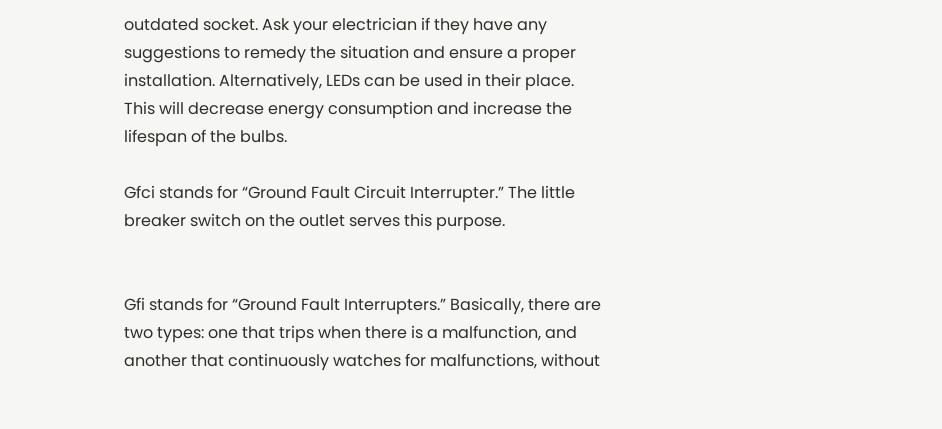outdated socket. Ask your electrician if they have any suggestions to remedy the situation and ensure a proper installation. Alternatively, LEDs can be used in their place. This will decrease energy consumption and increase the lifespan of the bulbs.

Gfci stands for “Ground Fault Circuit Interrupter.” The little breaker switch on the outlet serves this purpose.


Gfi stands for “Ground Fault Interrupters.” Basically, there are two types: one that trips when there is a malfunction, and another that continuously watches for malfunctions, without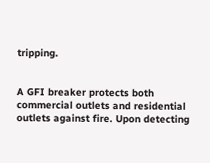tripping.


A GFI breaker protects both commercial outlets and residential outlets against fire. Upon detecting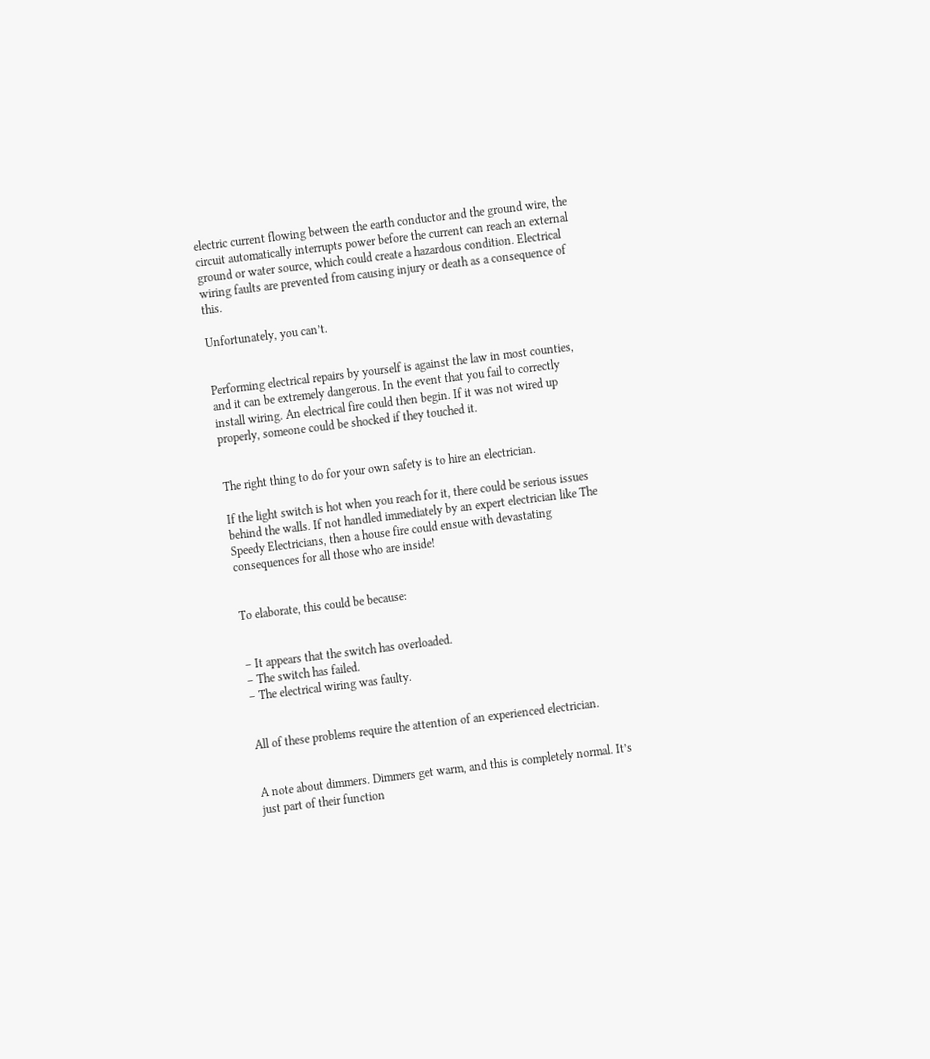electric current flowing between the earth conductor and the ground wire, the circuit automatically interrupts power before the current can reach an external ground or water source, which could create a hazardous condition. Electrical wiring faults are prevented from causing injury or death as a consequence of this.

Unfortunately, you can’t.


Performing electrical repairs by yourself is against the law in most counties, and it can be extremely dangerous. In the event that you fail to correctly install wiring. An electrical fire could then begin. If it was not wired up properly, someone could be shocked if they touched it.


The right thing to do for your own safety is to hire an electrician.

If the light switch is hot when you reach for it, there could be serious issues behind the walls. If not handled immediately by an expert electrician like The Speedy Electricians, then a house fire could ensue with devastating consequences for all those who are inside!


To elaborate, this could be because:


– It appears that the switch has overloaded.
– The switch has failed.
– The electrical wiring was faulty.


All of these problems require the attention of an experienced electrician.


A note about dimmers. Dimmers get warm, and this is completely normal. It’s just part of their function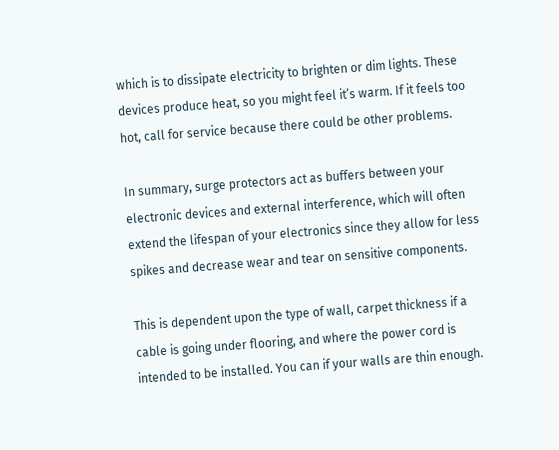which is to dissipate electricity to brighten or dim lights. These devices produce heat, so you might feel it’s warm. If it feels too hot, call for service because there could be other problems.

In summary, surge protectors act as buffers between your electronic devices and external interference, which will often extend the lifespan of your electronics since they allow for less spikes and decrease wear and tear on sensitive components.

This is dependent upon the type of wall, carpet thickness if a cable is going under flooring, and where the power cord is intended to be installed. You can if your walls are thin enough.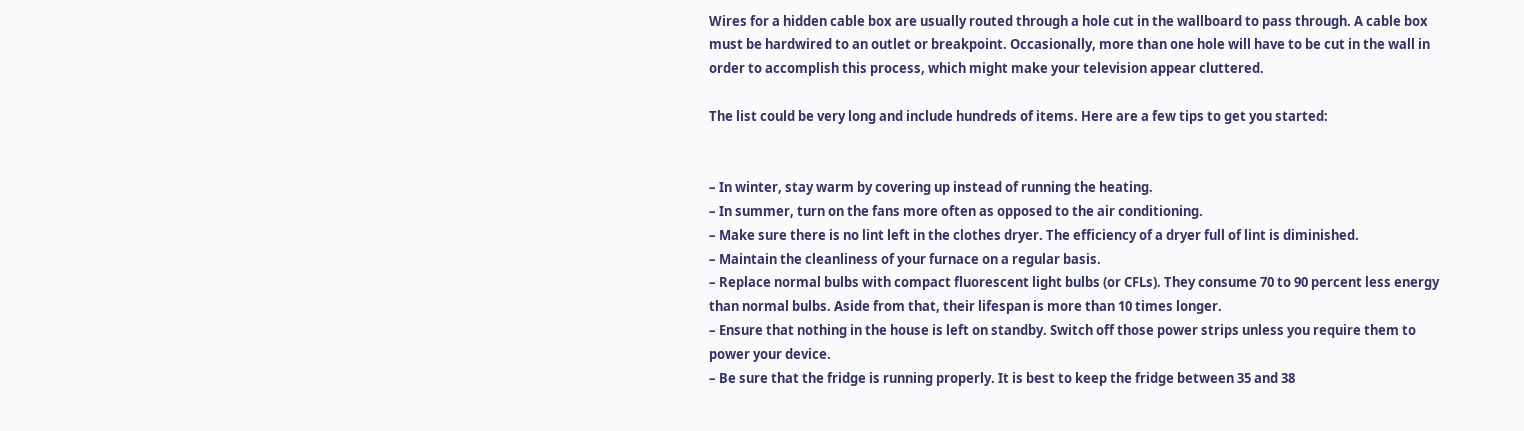Wires for a hidden cable box are usually routed through a hole cut in the wallboard to pass through. A cable box must be hardwired to an outlet or breakpoint. Occasionally, more than one hole will have to be cut in the wall in order to accomplish this process, which might make your television appear cluttered.

The list could be very long and include hundreds of items. Here are a few tips to get you started:


– In winter, stay warm by covering up instead of running the heating.
– In summer, turn on the fans more often as opposed to the air conditioning.
– Make sure there is no lint left in the clothes dryer. The efficiency of a dryer full of lint is diminished.
– Maintain the cleanliness of your furnace on a regular basis.
– Replace normal bulbs with compact fluorescent light bulbs (or CFLs). They consume 70 to 90 percent less energy than normal bulbs. Aside from that, their lifespan is more than 10 times longer.
– Ensure that nothing in the house is left on standby. Switch off those power strips unless you require them to power your device.
– Be sure that the fridge is running properly. It is best to keep the fridge between 35 and 38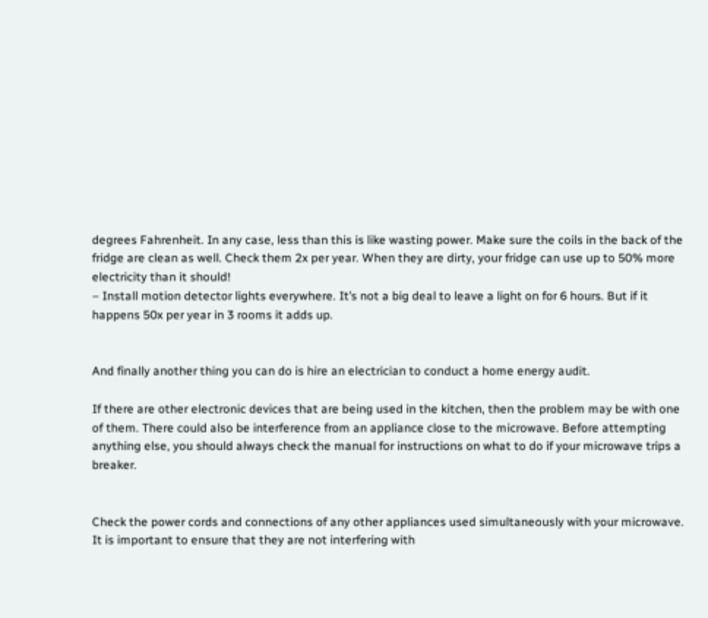degrees Fahrenheit. In any case, less than this is like wasting power. Make sure the coils in the back of the fridge are clean as well. Check them 2x per year. When they are dirty, your fridge can use up to 50% more electricity than it should!
– Install motion detector lights everywhere. It’s not a big deal to leave a light on for 6 hours. But if it happens 50x per year in 3 rooms it adds up.


And finally another thing you can do is hire an electrician to conduct a home energy audit.

If there are other electronic devices that are being used in the kitchen, then the problem may be with one of them. There could also be interference from an appliance close to the microwave. Before attempting anything else, you should always check the manual for instructions on what to do if your microwave trips a breaker.


Check the power cords and connections of any other appliances used simultaneously with your microwave. It is important to ensure that they are not interfering with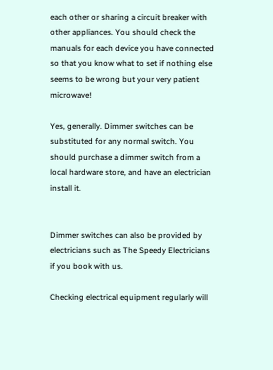each other or sharing a circuit breaker with other appliances. You should check the manuals for each device you have connected so that you know what to set if nothing else seems to be wrong but your very patient microwave!

Yes, generally. Dimmer switches can be substituted for any normal switch. You should purchase a dimmer switch from a local hardware store, and have an electrician install it.


Dimmer switches can also be provided by electricians such as The Speedy Electricians if you book with us.

Checking electrical equipment regularly will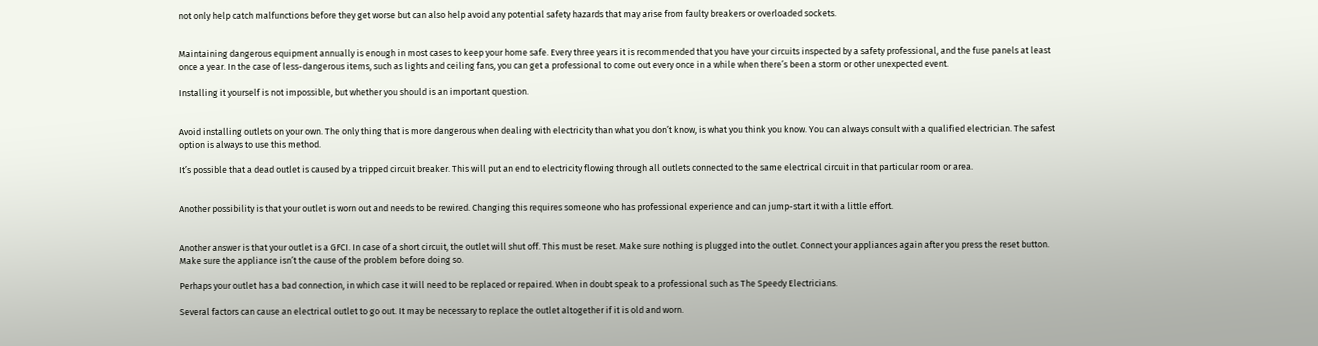not only help catch malfunctions before they get worse but can also help avoid any potential safety hazards that may arise from faulty breakers or overloaded sockets.


Maintaining dangerous equipment annually is enough in most cases to keep your home safe. Every three years it is recommended that you have your circuits inspected by a safety professional, and the fuse panels at least once a year. In the case of less-dangerous items, such as lights and ceiling fans, you can get a professional to come out every once in a while when there’s been a storm or other unexpected event.

Installing it yourself is not impossible, but whether you should is an important question.


Avoid installing outlets on your own. The only thing that is more dangerous when dealing with electricity than what you don’t know, is what you think you know. You can always consult with a qualified electrician. The safest option is always to use this method.

It’s possible that a dead outlet is caused by a tripped circuit breaker. This will put an end to electricity flowing through all outlets connected to the same electrical circuit in that particular room or area.


Another possibility is that your outlet is worn out and needs to be rewired. Changing this requires someone who has professional experience and can jump-start it with a little effort.


Another answer is that your outlet is a GFCI. In case of a short circuit, the outlet will shut off. This must be reset. Make sure nothing is plugged into the outlet. Connect your appliances again after you press the reset button. Make sure the appliance isn’t the cause of the problem before doing so.

Perhaps your outlet has a bad connection, in which case it will need to be replaced or repaired. When in doubt speak to a professional such as The Speedy Electricians.

Several factors can cause an electrical outlet to go out. It may be necessary to replace the outlet altogether if it is old and worn.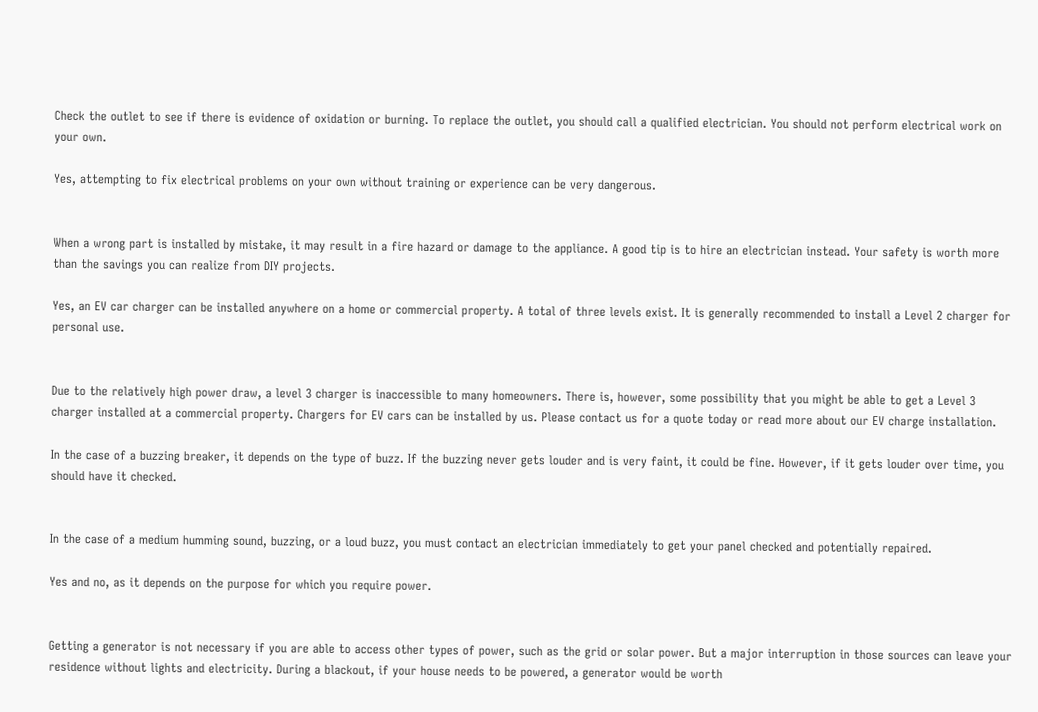Check the outlet to see if there is evidence of oxidation or burning. To replace the outlet, you should call a qualified electrician. You should not perform electrical work on your own.

Yes, attempting to fix electrical problems on your own without training or experience can be very dangerous.


When a wrong part is installed by mistake, it may result in a fire hazard or damage to the appliance. A good tip is to hire an electrician instead. Your safety is worth more than the savings you can realize from DIY projects.

Yes, an EV car charger can be installed anywhere on a home or commercial property. A total of three levels exist. It is generally recommended to install a Level 2 charger for personal use.


Due to the relatively high power draw, a level 3 charger is inaccessible to many homeowners. There is, however, some possibility that you might be able to get a Level 3 charger installed at a commercial property. Chargers for EV cars can be installed by us. Please contact us for a quote today or read more about our EV charge installation.

In the case of a buzzing breaker, it depends on the type of buzz. If the buzzing never gets louder and is very faint, it could be fine. However, if it gets louder over time, you should have it checked.


In the case of a medium humming sound, buzzing, or a loud buzz, you must contact an electrician immediately to get your panel checked and potentially repaired.

Yes and no, as it depends on the purpose for which you require power.


Getting a generator is not necessary if you are able to access other types of power, such as the grid or solar power. But a major interruption in those sources can leave your residence without lights and electricity. During a blackout, if your house needs to be powered, a generator would be worth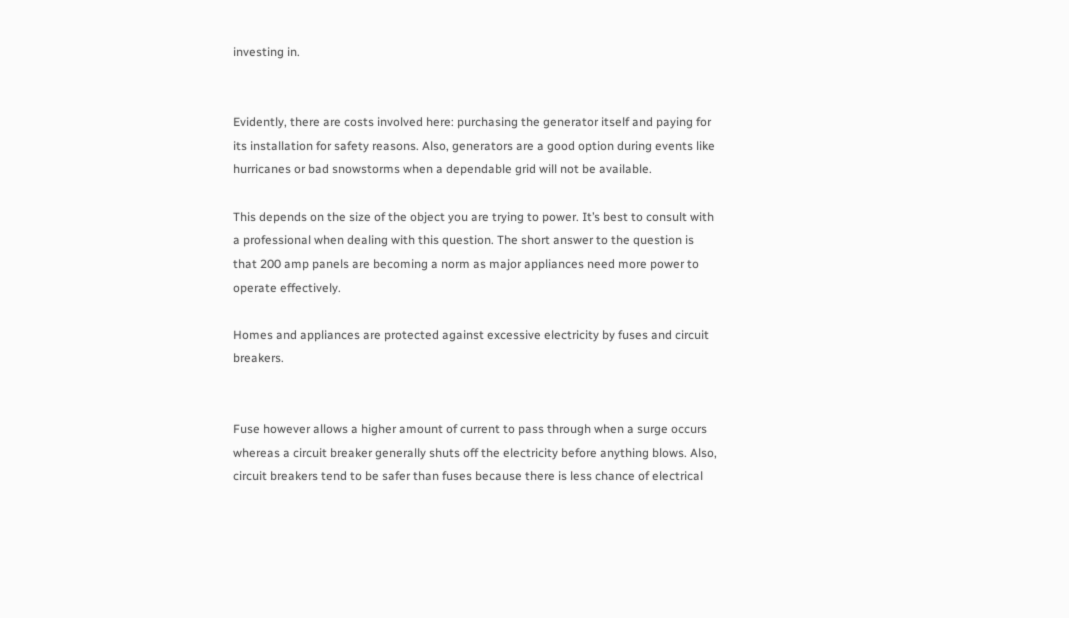investing in.


Evidently, there are costs involved here: purchasing the generator itself and paying for its installation for safety reasons. Also, generators are a good option during events like hurricanes or bad snowstorms when a dependable grid will not be available.

This depends on the size of the object you are trying to power. It’s best to consult with a professional when dealing with this question. The short answer to the question is that 200 amp panels are becoming a norm as major appliances need more power to operate effectively.

Homes and appliances are protected against excessive electricity by fuses and circuit breakers.


Fuse however allows a higher amount of current to pass through when a surge occurs whereas a circuit breaker generally shuts off the electricity before anything blows. Also, circuit breakers tend to be safer than fuses because there is less chance of electrical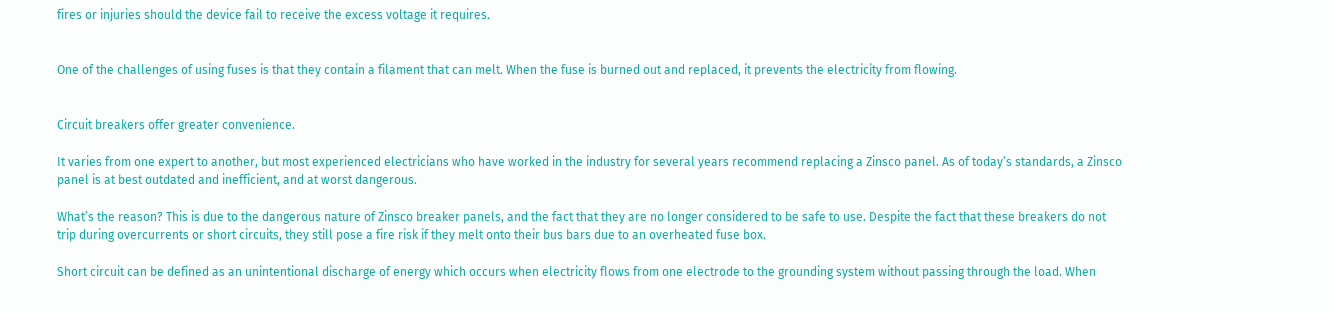fires or injuries should the device fail to receive the excess voltage it requires.


One of the challenges of using fuses is that they contain a filament that can melt. When the fuse is burned out and replaced, it prevents the electricity from flowing.


Circuit breakers offer greater convenience.

It varies from one expert to another, but most experienced electricians who have worked in the industry for several years recommend replacing a Zinsco panel. As of today’s standards, a Zinsco panel is at best outdated and inefficient, and at worst dangerous.

What’s the reason? This is due to the dangerous nature of Zinsco breaker panels, and the fact that they are no longer considered to be safe to use. Despite the fact that these breakers do not trip during overcurrents or short circuits, they still pose a fire risk if they melt onto their bus bars due to an overheated fuse box.

Short circuit can be defined as an unintentional discharge of energy which occurs when electricity flows from one electrode to the grounding system without passing through the load. When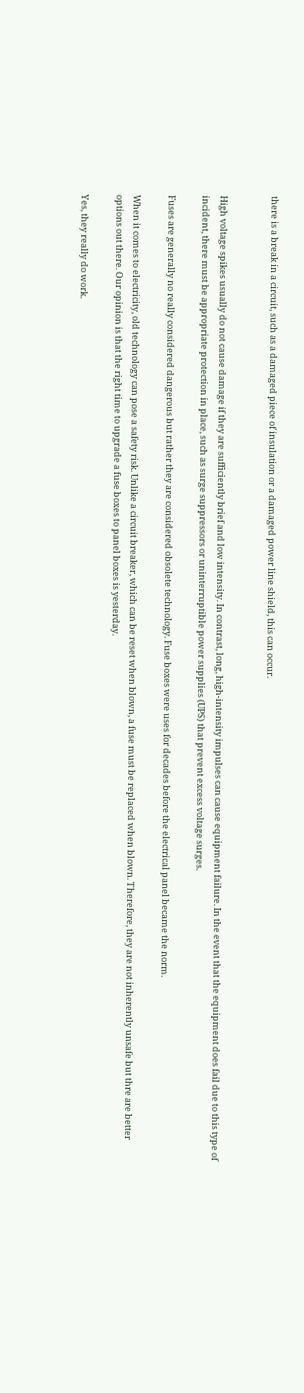there is a break in a circuit, such as a damaged piece of insulation or a damaged power line shield, this can occur.


High voltage spikes usually do not cause damage if they are sufficiently brief and low intensity. In contrast, long, high-intensity impulses can cause equipment failure. In the event that the equipment does fail due to this type of incident, there must be appropriate protection in place, such as surge suppressors or uninterruptible power supplies (UPS) that prevent excess voltage surges.

Fuses are generally no really considered dangerous but rather they are considered obsolete technology. Fuse boxes were uses for decades before the electrical panel became the norm.

When it comes to electricity, old technology can pose a safety risk. Unlike a circuit breaker, which can be reset when blown, a fuse must be replaced when blown. Therefore, they are not inherently unsafe but thre are better options out there. Our opinion is that the right time to upgrade a fuse boxes to panel boxes is yesterday.

Yes, they really do work.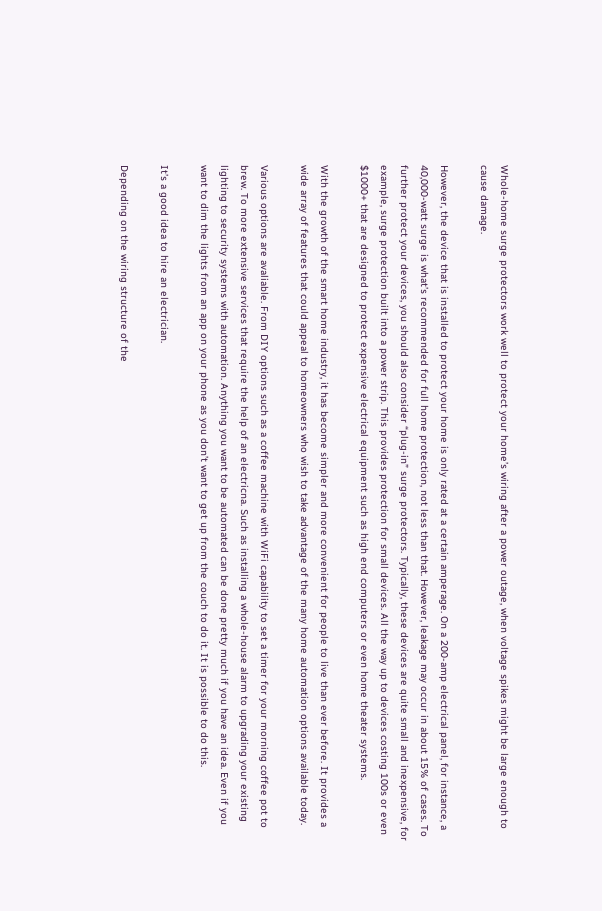Whole-home surge protectors work well to protect your home’s wiring after a power outage, when voltage spikes might be large enough to cause damage.

However, the device that is installed to protect your home is only rated at a certain amperage. On a 200-amp electrical panel, for instance, a 40,000-watt surge is what’s recommended for full home protection, not less than that. However, leakage may occur in about 15% of cases. To further protect your devices, you should also consider “plug-in” surge protectors. Typically, these devices are quite small and inexpensive, for example, surge protection built into a power strip. This provides protection for small devices. All the way up to devices costing 100s or even $1000+ that are designed to protect expensive electrical equipment such as high end computers or even home theater systems.

With the growth of the smart home industry, it has become simpler and more convenient for people to live than ever before. It provides a wide array of features that could appeal to homeowners who wish to take advantage of the many home automation options available today.

Various options are avaliable. From DIY options such as a coffee machine with WiFi capability to set a timer for your morning coffee pot to brew. To more extensive services that require the help of an electricna. Such as installing a whole-house alarm to upgrading your existing lighting to security systems with automation. Anything you want to be automated can be done pretty much if you have an idea. Even if you want to dim the lights from an app on your phone as you don’t want to get up from the couch to do it. It is possible to do this.

It’s a good idea to hire an electrician.

Depending on the wiring structure of the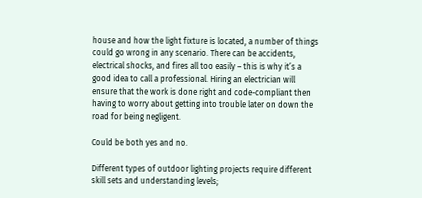house and how the light fixture is located, a number of things could go wrong in any scenario. There can be accidents, electrical shocks, and fires all too easily – this is why it’s a good idea to call a professional. Hiring an electrician will ensure that the work is done right and code-compliant then having to worry about getting into trouble later on down the road for being negligent.

Could be both yes and no.

Different types of outdoor lighting projects require different skill sets and understanding levels;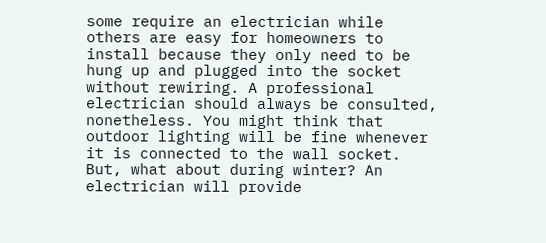some require an electrician while others are easy for homeowners to install because they only need to be hung up and plugged into the socket without rewiring. A professional electrician should always be consulted, nonetheless. You might think that outdoor lighting will be fine whenever it is connected to the wall socket. But, what about during winter? An electrician will provide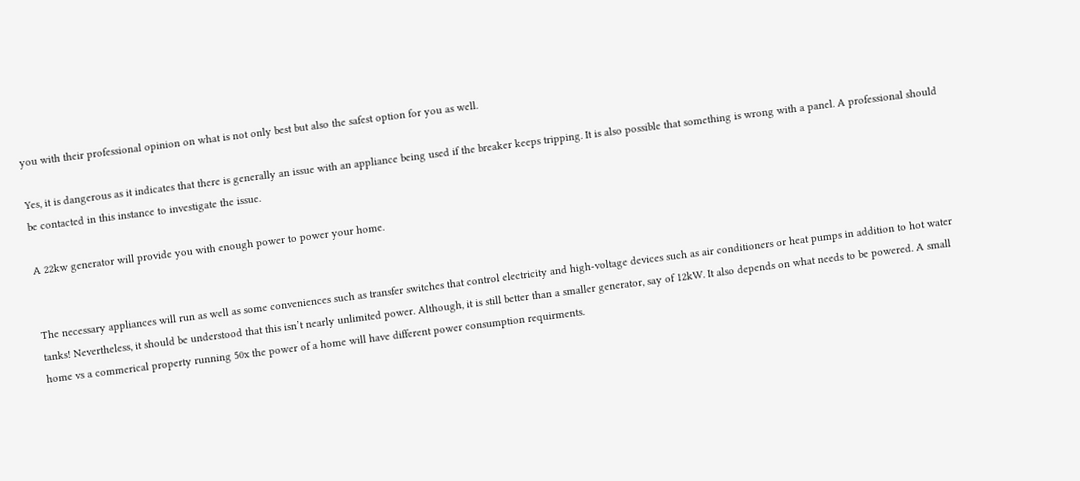you with their professional opinion on what is not only best but also the safest option for you as well.

Yes, it is dangerous as it indicates that there is generally an issue with an appliance being used if the breaker keeps tripping. It is also possible that something is wrong with a panel. A professional should be contacted in this instance to investigate the issue.

A 22kw generator will provide you with enough power to power your home.


The necessary appliances will run as well as some conveniences such as transfer switches that control electricity and high-voltage devices such as air conditioners or heat pumps in addition to hot water tanks! Nevertheless, it should be understood that this isn’t nearly unlimited power. Although, it is still better than a smaller generator, say of 12kW. It also depends on what needs to be powered. A small home vs a commerical property running 50x the power of a home will have different power consumption requirments.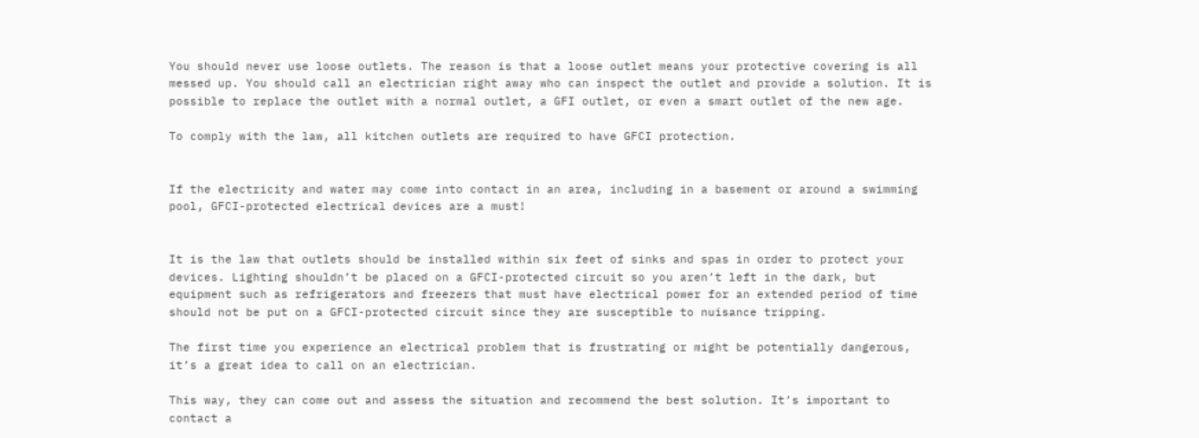You should never use loose outlets. The reason is that a loose outlet means your protective covering is all messed up. You should call an electrician right away who can inspect the outlet and provide a solution. It is possible to replace the outlet with a normal outlet, a GFI outlet, or even a smart outlet of the new age.

To comply with the law, all kitchen outlets are required to have GFCI protection.


If the electricity and water may come into contact in an area, including in a basement or around a swimming pool, GFCI-protected electrical devices are a must!


It is the law that outlets should be installed within six feet of sinks and spas in order to protect your devices. Lighting shouldn’t be placed on a GFCI-protected circuit so you aren’t left in the dark, but equipment such as refrigerators and freezers that must have electrical power for an extended period of time should not be put on a GFCI-protected circuit since they are susceptible to nuisance tripping.

The first time you experience an electrical problem that is frustrating or might be potentially dangerous, it’s a great idea to call on an electrician.

This way, they can come out and assess the situation and recommend the best solution. It’s important to contact a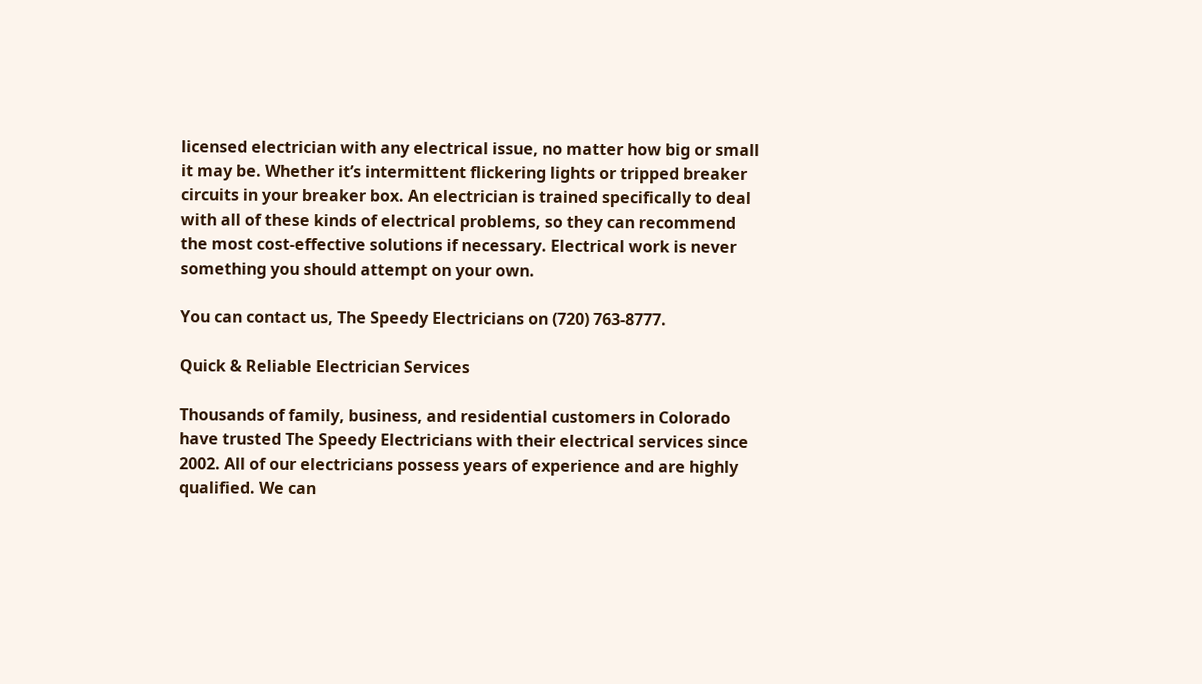licensed electrician with any electrical issue, no matter how big or small it may be. Whether it’s intermittent flickering lights or tripped breaker circuits in your breaker box. An electrician is trained specifically to deal with all of these kinds of electrical problems, so they can recommend the most cost-effective solutions if necessary. Electrical work is never something you should attempt on your own.

You can contact us, The Speedy Electricians on (720) 763-8777.

Quick & Reliable Electrician Services

Thousands of family, business, and residential customers in Colorado have trusted The Speedy Electricians with their electrical services since 2002. All of our electricians possess years of experience and are highly qualified. We can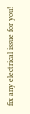fix any electrical issue for you!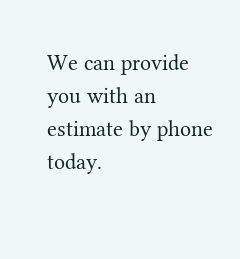We can provide you with an estimate by phone today.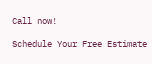Call now!

Schedule Your Free Estimate